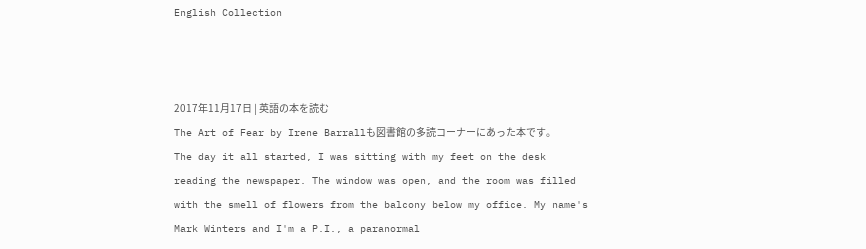English Collection



2017年11月17日 | 英語の本を読む
The Art of Fear by Irene Barrallも図書館の多読コーナーにあった本です。
The day it all started, I was sitting with my feet on the desk reading the newspaper. The window was open, and the room was filled with the smell of flowers from the balcony below my office. My name's Mark Winters and I'm a P.I., a paranormal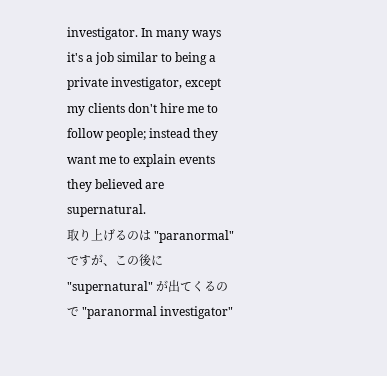investigator. In many ways it's a job similar to being a private investigator, except my clients don't hire me to follow people; instead they want me to explain events they believed are supernatural.
取り上げるのは "paranormal" ですが、この後に "supernatural" が出てくるので "paranormal investigator"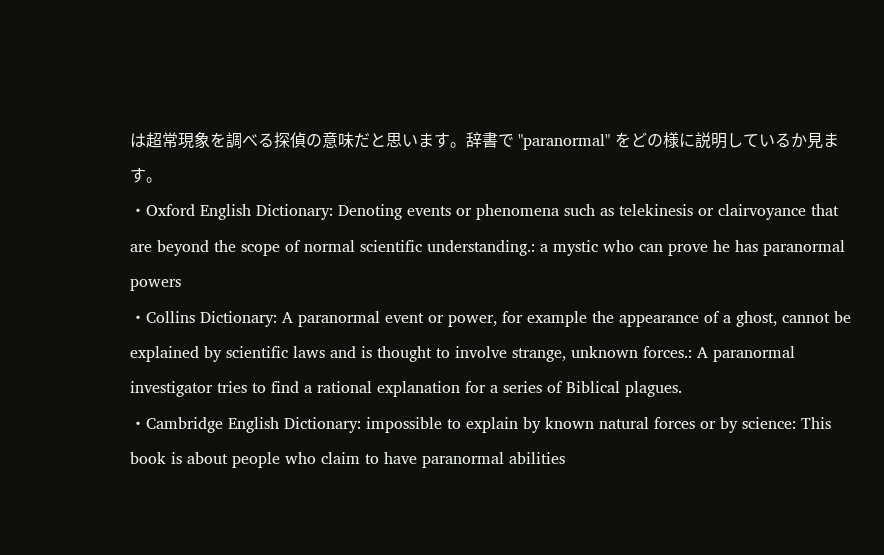は超常現象を調べる探偵の意味だと思います。辞書で "paranormal" をどの様に説明しているか見ます。
・Oxford English Dictionary: Denoting events or phenomena such as telekinesis or clairvoyance that are beyond the scope of normal scientific understanding.: a mystic who can prove he has paranormal powers
・Collins Dictionary: A paranormal event or power, for example the appearance of a ghost, cannot be explained by scientific laws and is thought to involve strange, unknown forces.: A paranormal investigator tries to find a rational explanation for a series of Biblical plagues.
・Cambridge English Dictionary: impossible to explain by known natural forces or by science: This book is about people who claim to have paranormal abilities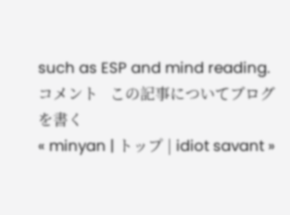such as ESP and mind reading.
コメント   この記事についてブログを書く
« minyan | トップ | idiot savant »